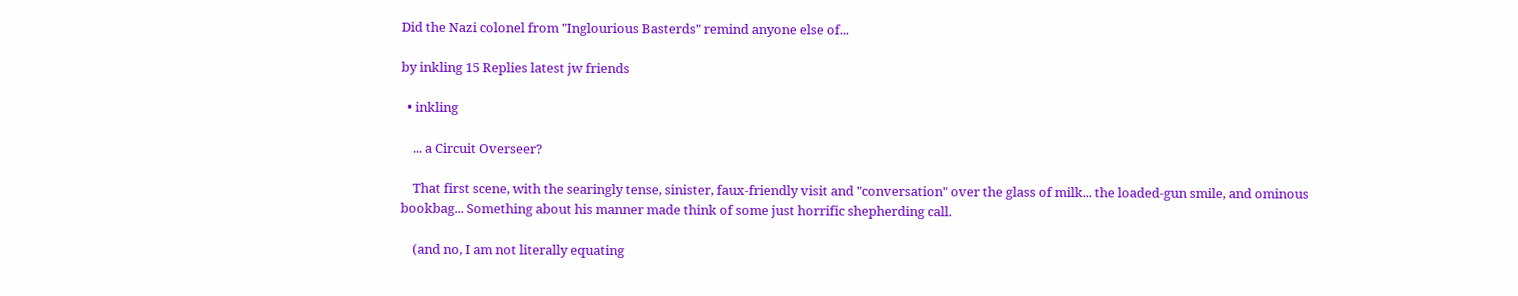Did the Nazi colonel from "Inglourious Basterds" remind anyone else of...

by inkling 15 Replies latest jw friends

  • inkling

    ... a Circuit Overseer?

    That first scene, with the searingly tense, sinister, faux-friendly visit and "conversation" over the glass of milk... the loaded-gun smile, and ominous bookbag... Something about his manner made think of some just horrific shepherding call.

    (and no, I am not literally equating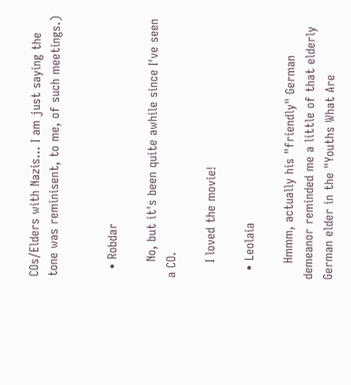COs/Elders with Nazis... I am just saying the tone was reminisent, to me, of such meetings.)


  • Robdar

    No, but it's been quite awhile since I've seen a CO.

    I loved the movie!

  • Leolaia

    Hmmm, actually his "friendly" German demeanor reminded me a little of that elderly German elder in the "Youths What Are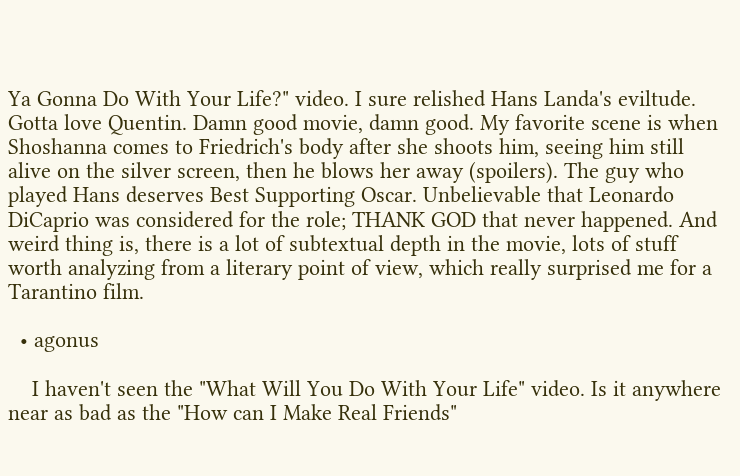Ya Gonna Do With Your Life?" video. I sure relished Hans Landa's eviltude. Gotta love Quentin. Damn good movie, damn good. My favorite scene is when Shoshanna comes to Friedrich's body after she shoots him, seeing him still alive on the silver screen, then he blows her away (spoilers). The guy who played Hans deserves Best Supporting Oscar. Unbelievable that Leonardo DiCaprio was considered for the role; THANK GOD that never happened. And weird thing is, there is a lot of subtextual depth in the movie, lots of stuff worth analyzing from a literary point of view, which really surprised me for a Tarantino film.

  • agonus

    I haven't seen the "What Will You Do With Your Life" video. Is it anywhere near as bad as the "How can I Make Real Friends"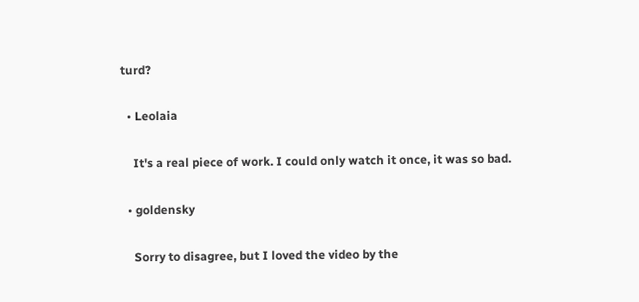turd?

  • Leolaia

    It's a real piece of work. I could only watch it once, it was so bad.

  • goldensky

    Sorry to disagree, but I loved the video by the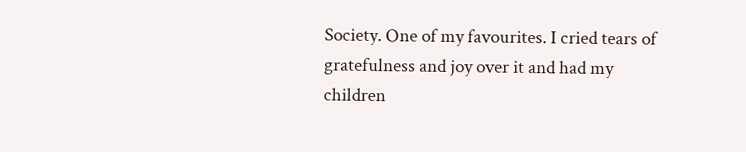Society. One of my favourites. I cried tears of gratefulness and joy over it and had my children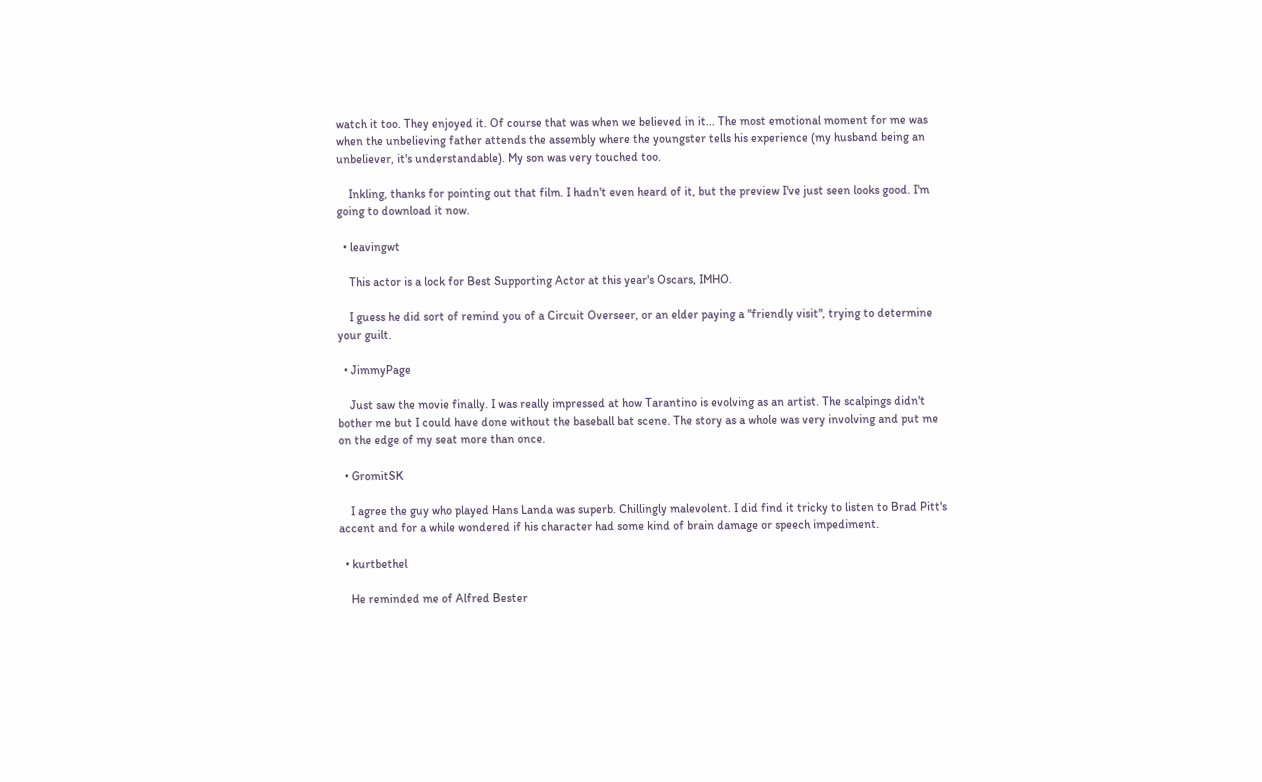watch it too. They enjoyed it. Of course that was when we believed in it... The most emotional moment for me was when the unbelieving father attends the assembly where the youngster tells his experience (my husband being an unbeliever, it's understandable). My son was very touched too.

    Inkling, thanks for pointing out that film. I hadn't even heard of it, but the preview I've just seen looks good. I'm going to download it now.

  • leavingwt

    This actor is a lock for Best Supporting Actor at this year's Oscars, IMHO.

    I guess he did sort of remind you of a Circuit Overseer, or an elder paying a "friendly visit", trying to determine your guilt.

  • JimmyPage

    Just saw the movie finally. I was really impressed at how Tarantino is evolving as an artist. The scalpings didn't bother me but I could have done without the baseball bat scene. The story as a whole was very involving and put me on the edge of my seat more than once.

  • GromitSK

    I agree the guy who played Hans Landa was superb. Chillingly malevolent. I did find it tricky to listen to Brad Pitt's accent and for a while wondered if his character had some kind of brain damage or speech impediment.

  • kurtbethel

    He reminded me of Alfred Bester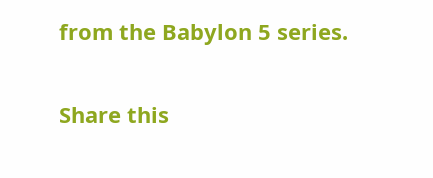from the Babylon 5 series.

Share this